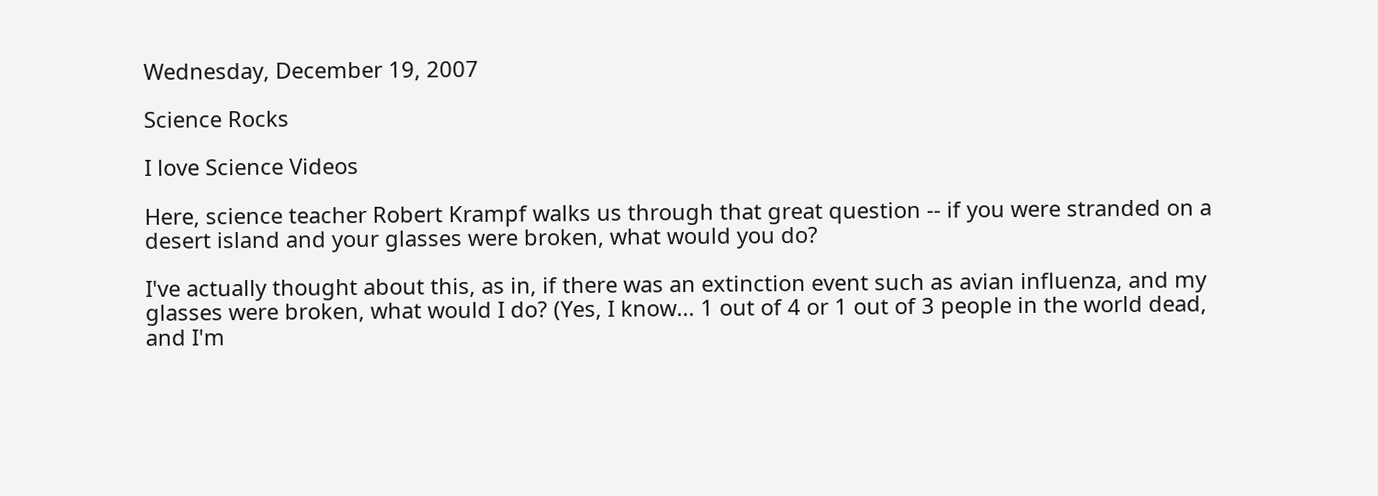Wednesday, December 19, 2007

Science Rocks

I love Science Videos

Here, science teacher Robert Krampf walks us through that great question -- if you were stranded on a desert island and your glasses were broken, what would you do?

I've actually thought about this, as in, if there was an extinction event such as avian influenza, and my glasses were broken, what would I do? (Yes, I know... 1 out of 4 or 1 out of 3 people in the world dead, and I'm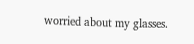worried about my glasses.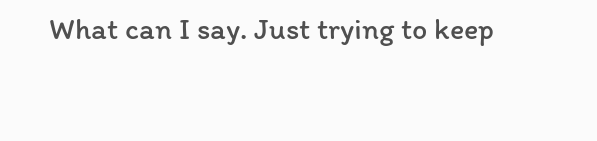What can I say. Just trying to keep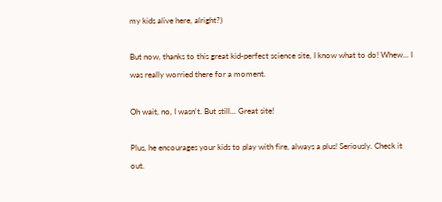my kids alive here, alright?)

But now, thanks to this great kid-perfect science site, I know what to do! Whew... I was really worried there for a moment.

Oh wait, no, I wasn't. But still... Great site!

Plus, he encourages your kids to play with fire, always a plus! Seriously. Check it out.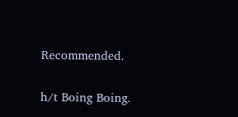Recommended.

h/t Boing Boing.